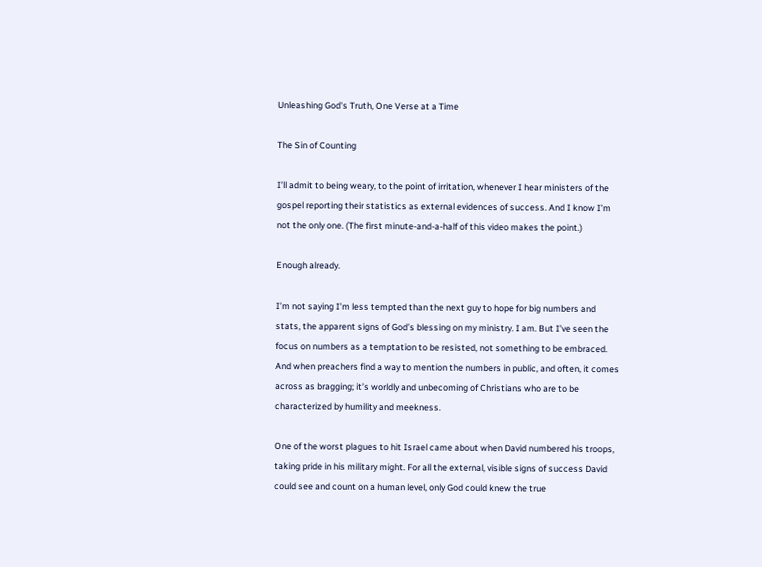Unleashing God's Truth, One Verse at a Time

The Sin of Counting

I’ll admit to being weary, to the point of irritation, whenever I hear ministers of the gospel reporting their statistics as external evidences of success. And I know I’m not the only one. (The first minute-and-a-half of this video makes the point.)

Enough already.

I’m not saying I’m less tempted than the next guy to hope for big numbers and stats, the apparent signs of God’s blessing on my ministry. I am. But I’ve seen the focus on numbers as a temptation to be resisted, not something to be embraced. And when preachers find a way to mention the numbers in public, and often, it comes across as bragging; it’s worldly and unbecoming of Christians who are to be characterized by humility and meekness.

One of the worst plagues to hit Israel came about when David numbered his troops, taking pride in his military might. For all the external, visible signs of success David could see and count on a human level, only God could knew the true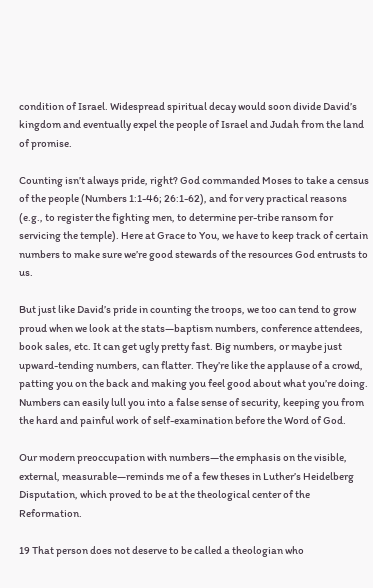condition of Israel. Widespread spiritual decay would soon divide David’s kingdom and eventually expel the people of Israel and Judah from the land of promise.

Counting isn’t always pride, right? God commanded Moses to take a census of the people (Numbers 1:1-46; 26:1-62), and for very practical reasons (e.g., to register the fighting men, to determine per-tribe ransom for servicing the temple). Here at Grace to You, we have to keep track of certain numbers to make sure we’re good stewards of the resources God entrusts to us.

But just like David’s pride in counting the troops, we too can tend to grow proud when we look at the stats—baptism numbers, conference attendees, book sales, etc. It can get ugly pretty fast. Big numbers, or maybe just upward-tending numbers, can flatter. They’re like the applause of a crowd, patting you on the back and making you feel good about what you’re doing. Numbers can easily lull you into a false sense of security, keeping you from the hard and painful work of self-examination before the Word of God.

Our modern preoccupation with numbers—the emphasis on the visible, external, measurable—reminds me of a few theses in Luther’s Heidelberg Disputation, which proved to be at the theological center of the Reformation.

19 That person does not deserve to be called a theologian who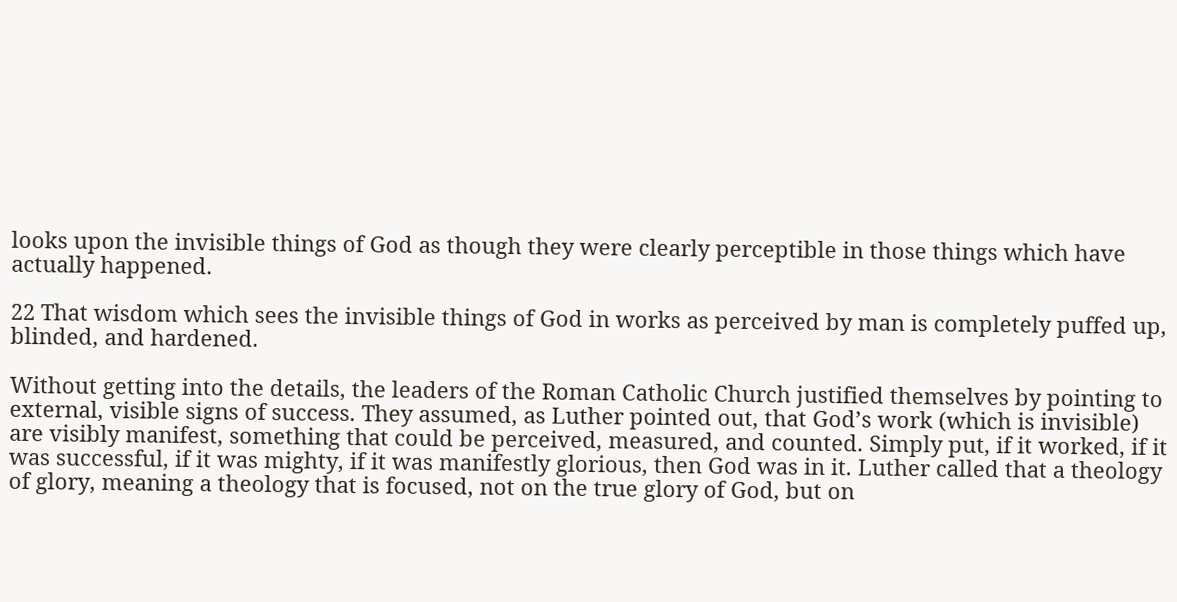looks upon the invisible things of God as though they were clearly perceptible in those things which have actually happened.

22 That wisdom which sees the invisible things of God in works as perceived by man is completely puffed up, blinded, and hardened.

Without getting into the details, the leaders of the Roman Catholic Church justified themselves by pointing to external, visible signs of success. They assumed, as Luther pointed out, that God’s work (which is invisible) are visibly manifest, something that could be perceived, measured, and counted. Simply put, if it worked, if it was successful, if it was mighty, if it was manifestly glorious, then God was in it. Luther called that a theology of glory, meaning a theology that is focused, not on the true glory of God, but on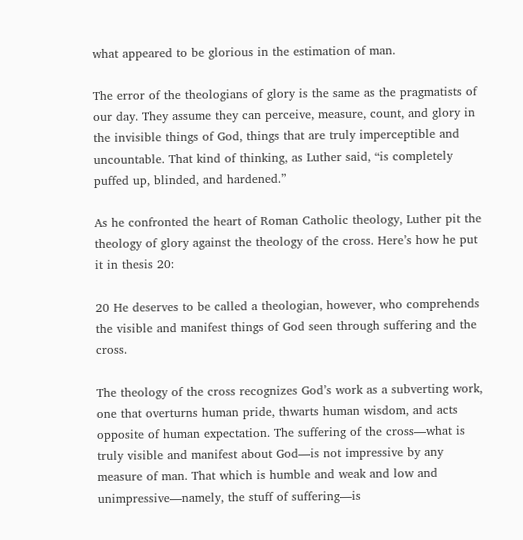what appeared to be glorious in the estimation of man.

The error of the theologians of glory is the same as the pragmatists of our day. They assume they can perceive, measure, count, and glory in the invisible things of God, things that are truly imperceptible and uncountable. That kind of thinking, as Luther said, “is completely puffed up, blinded, and hardened.”

As he confronted the heart of Roman Catholic theology, Luther pit the theology of glory against the theology of the cross. Here’s how he put it in thesis 20:

20 He deserves to be called a theologian, however, who comprehends the visible and manifest things of God seen through suffering and the cross.

The theology of the cross recognizes God’s work as a subverting work, one that overturns human pride, thwarts human wisdom, and acts opposite of human expectation. The suffering of the cross—what is truly visible and manifest about God—is not impressive by any measure of man. That which is humble and weak and low and unimpressive—namely, the stuff of suffering—is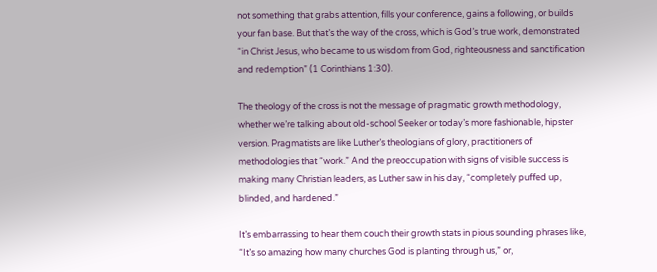not something that grabs attention, fills your conference, gains a following, or builds your fan base. But that’s the way of the cross, which is God’s true work, demonstrated “in Christ Jesus, who became to us wisdom from God, righteousness and sanctification and redemption” (1 Corinthians 1:30).

The theology of the cross is not the message of pragmatic growth methodology, whether we’re talking about old-school Seeker or today’s more fashionable, hipster version. Pragmatists are like Luther’s theologians of glory, practitioners of methodologies that “work.” And the preoccupation with signs of visible success is making many Christian leaders, as Luther saw in his day, “completely puffed up, blinded, and hardened.”

It’s embarrassing to hear them couch their growth stats in pious sounding phrases like, “It’s so amazing how many churches God is planting through us,” or,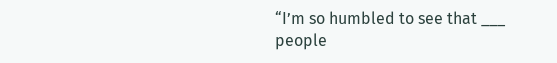“I’m so humbled to see that ___ people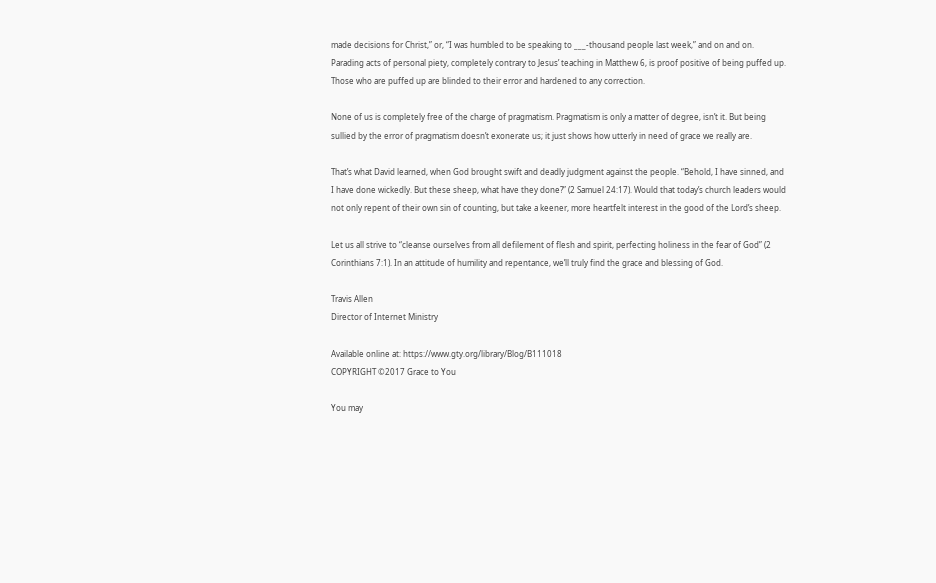made decisions for Christ,” or, “I was humbled to be speaking to ___-thousand people last week,” and on and on. Parading acts of personal piety, completely contrary to Jesus’ teaching in Matthew 6, is proof positive of being puffed up. Those who are puffed up are blinded to their error and hardened to any correction.

None of us is completely free of the charge of pragmatism. Pragmatism is only a matter of degree, isn’t it. But being sullied by the error of pragmatism doesn’t exonerate us; it just shows how utterly in need of grace we really are.

That’s what David learned, when God brought swift and deadly judgment against the people. “Behold, I have sinned, and I have done wickedly. But these sheep, what have they done?” (2 Samuel 24:17). Would that today’s church leaders would not only repent of their own sin of counting, but take a keener, more heartfelt interest in the good of the Lord’s sheep.

Let us all strive to “cleanse ourselves from all defilement of flesh and spirit, perfecting holiness in the fear of God” (2 Corinthians 7:1). In an attitude of humility and repentance, we’ll truly find the grace and blessing of God.

Travis Allen
Director of Internet Ministry

Available online at: https://www.gty.org/library/Blog/B111018
COPYRIGHT ©2017 Grace to You

You may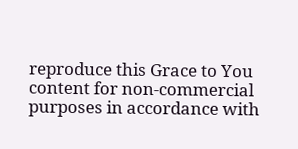reproduce this Grace to You content for non-commercial purposes in accordance with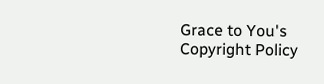Grace to You's Copyright Policy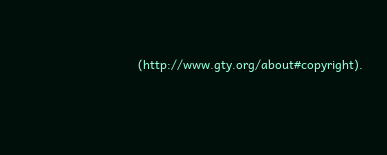(http://www.gty.org/about#copyright).